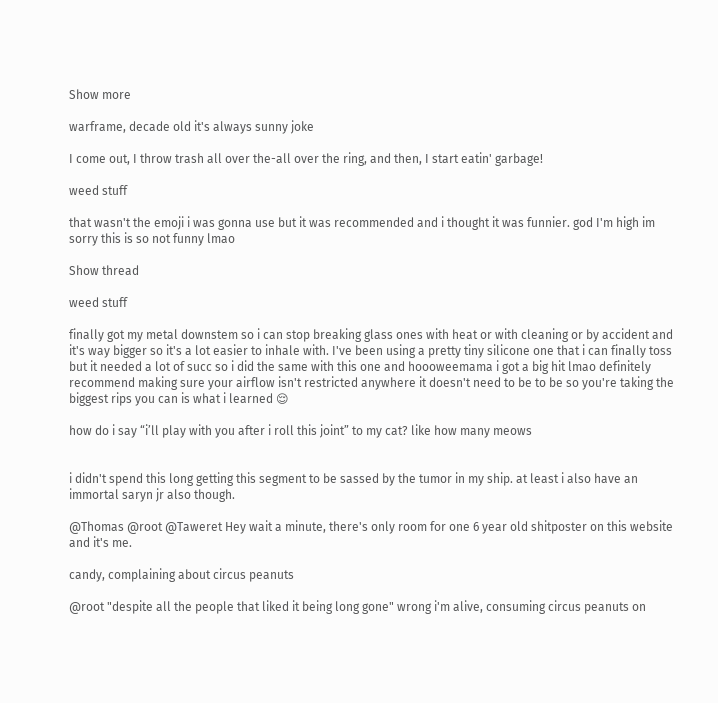Show more

warframe, decade old it's always sunny joke

I come out, I throw trash all over the-all over the ring, and then, I start eatin' garbage!

weed stuff

that wasn't the emoji i was gonna use but it was recommended and i thought it was funnier. god I'm high im sorry this is so not funny lmao

Show thread

weed stuff

finally got my metal downstem so i can stop breaking glass ones with heat or with cleaning or by accident and it's way bigger so it's a lot easier to inhale with. I've been using a pretty tiny silicone one that i can finally toss but it needed a lot of succ so i did the same with this one and hoooweemama i got a big hit lmao definitely recommend making sure your airflow isn't restricted anywhere it doesn't need to be to be so you're taking the biggest rips you can is what i learned 😌

how do i say “i’ll play with you after i roll this joint” to my cat? like how many meows


i didn't spend this long getting this segment to be sassed by the tumor in my ship. at least i also have an immortal saryn jr also though.

@Thomas @root @Taweret Hey wait a minute, there's only room for one 6 year old shitposter on this website and it's me.

candy, complaining about circus peanuts

@root "despite all the people that liked it being long gone" wrong i'm alive, consuming circus peanuts on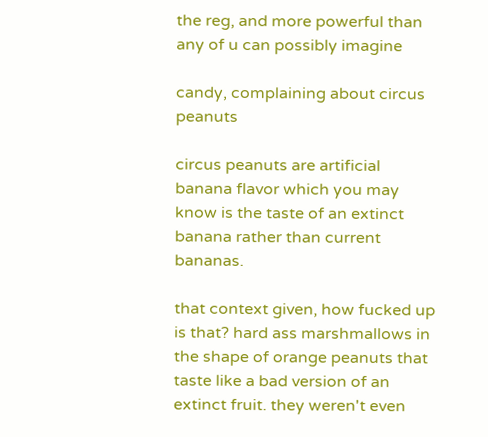the reg, and more powerful than any of u can possibly imagine

candy, complaining about circus peanuts

circus peanuts are artificial banana flavor which you may know is the taste of an extinct banana rather than current bananas.

that context given, how fucked up is that? hard ass marshmallows in the shape of orange peanuts that taste like a bad version of an extinct fruit. they weren't even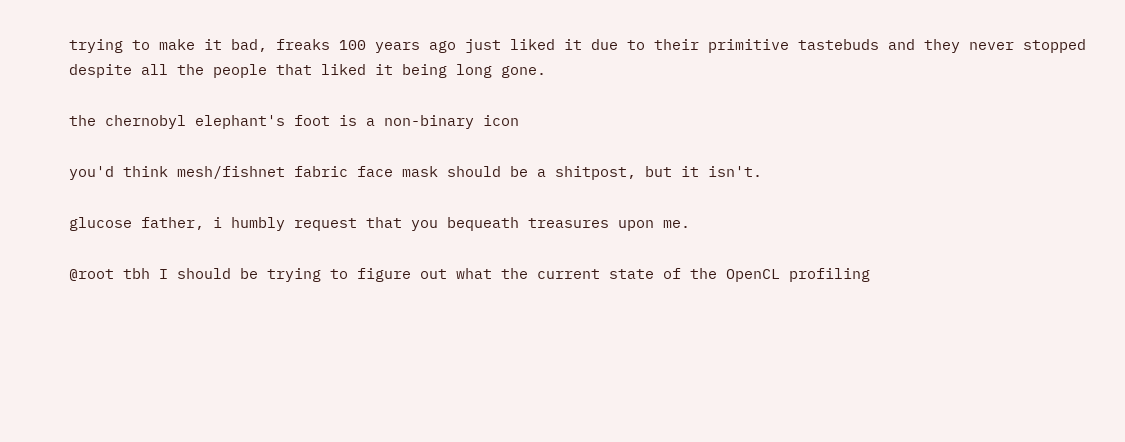trying to make it bad, freaks 100 years ago just liked it due to their primitive tastebuds and they never stopped despite all the people that liked it being long gone.

the chernobyl elephant's foot is a non-binary icon

you'd think mesh/fishnet fabric face mask should be a shitpost, but it isn't.

glucose father, i humbly request that you bequeath treasures upon me.

@root tbh I should be trying to figure out what the current state of the OpenCL profiling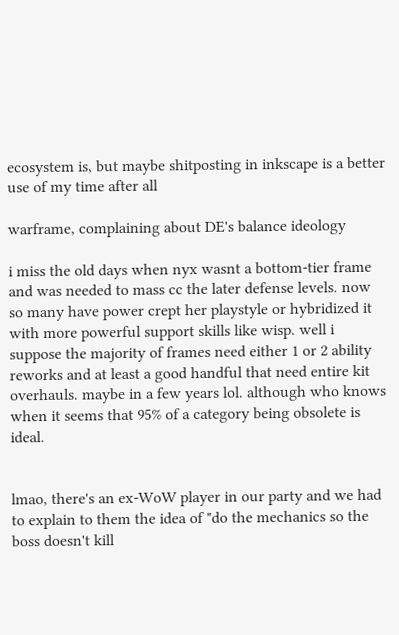ecosystem is, but maybe shitposting in inkscape is a better use of my time after all

warframe, complaining about DE's balance ideology

i miss the old days when nyx wasnt a bottom-tier frame and was needed to mass cc the later defense levels. now so many have power crept her playstyle or hybridized it with more powerful support skills like wisp. well i suppose the majority of frames need either 1 or 2 ability reworks and at least a good handful that need entire kit overhauls. maybe in a few years lol. although who knows when it seems that 95% of a category being obsolete is ideal.


lmao, there's an ex-WoW player in our party and we had to explain to them the idea of "do the mechanics so the boss doesn't kill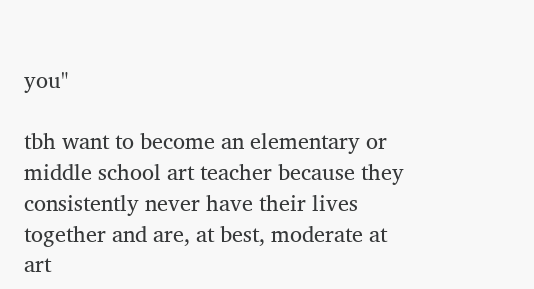you"

tbh want to become an elementary or middle school art teacher because they consistently never have their lives together and are, at best, moderate at art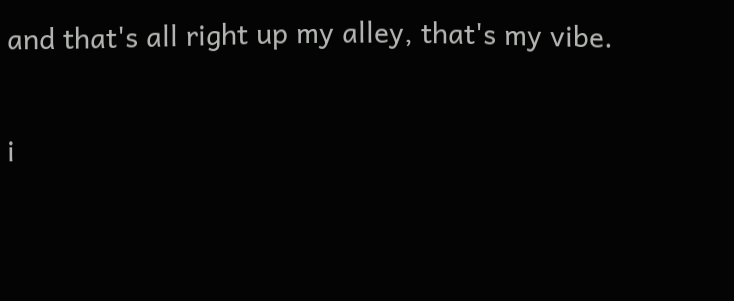and that's all right up my alley, that's my vibe.

i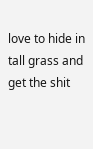love to hide in tall grass and get the shit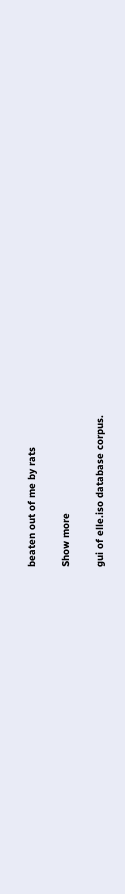beaten out of me by rats

Show more

gui of elle.iso database corpus.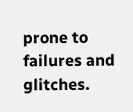prone to failures and glitches.